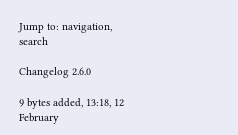Jump to: navigation, search

Changelog 2.6.0

9 bytes added, 13:18, 12 February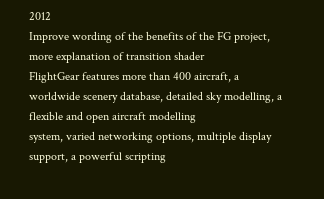2012
Improve wording of the benefits of the FG project, more explanation of transition shader
FlightGear features more than 400 aircraft, a worldwide scenery database, detailed sky modelling, a flexible and open aircraft modelling
system, varied networking options, multiple display support, a powerful scripting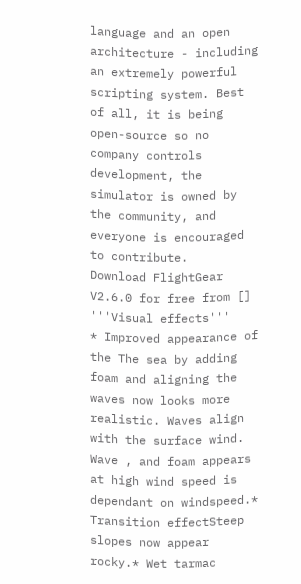language and an open architecture - including an extremely powerful scripting system. Best of all, it is being open-source so no company controls development, the simulator is owned by the community, and everyone is encouraged to contribute.
Download FlightGear V2.6.0 for free from []
'''Visual effects'''
* Improved appearance of the The sea by adding foam and aligning the waves now looks more realistic. Waves align with the surface wind. Wave , and foam appears at high wind speed is dependant on windspeed.* Transition effectSteep slopes now appear rocky.* Wet tarmac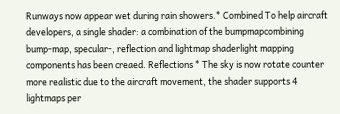Runways now appear wet during rain showers.* Combined To help aircraft developers, a single shader: a combination of the bumpmapcombining bump-map, specular-, reflection and lightmap shaderlight mapping components has been creaed. Reflections * The sky is now rotate counter more realistic due to the aircraft movement, the shader supports 4 lightmaps per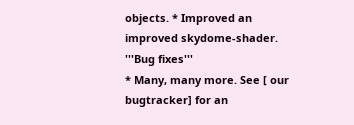objects. * Improved an improved skydome-shader.
'''Bug fixes'''
* Many, many more. See [ our bugtracker] for an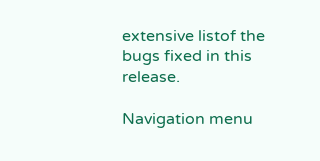extensive listof the bugs fixed in this release.

Navigation menu